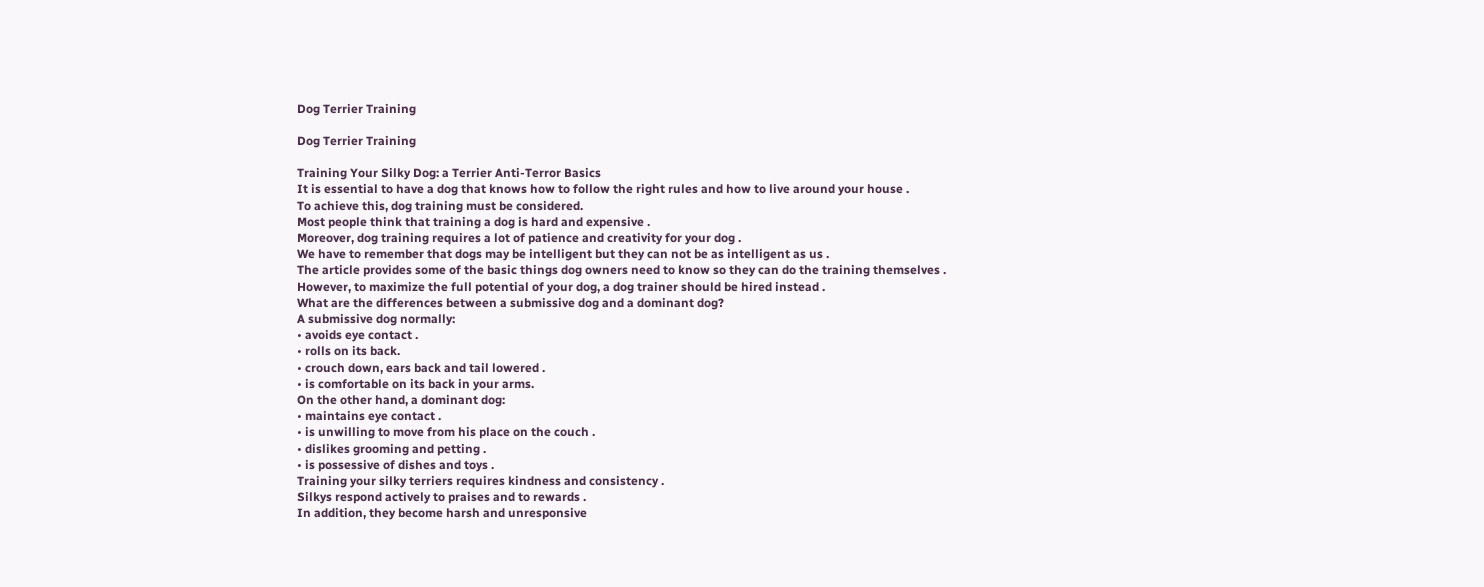Dog Terrier Training

Dog Terrier Training

Training Your Silky Dog: a Terrier Anti-Terror Basics
It is essential to have a dog that knows how to follow the right rules and how to live around your house .
To achieve this, dog training must be considered.
Most people think that training a dog is hard and expensive .
Moreover, dog training requires a lot of patience and creativity for your dog .
We have to remember that dogs may be intelligent but they can not be as intelligent as us .
The article provides some of the basic things dog owners need to know so they can do the training themselves .
However, to maximize the full potential of your dog, a dog trainer should be hired instead .
What are the differences between a submissive dog and a dominant dog?
A submissive dog normally:
• avoids eye contact .
• rolls on its back.
• crouch down, ears back and tail lowered .
• is comfortable on its back in your arms.
On the other hand, a dominant dog:
• maintains eye contact .
• is unwilling to move from his place on the couch .
• dislikes grooming and petting .
• is possessive of dishes and toys .
Training your silky terriers requires kindness and consistency .
Silkys respond actively to praises and to rewards .
In addition, they become harsh and unresponsive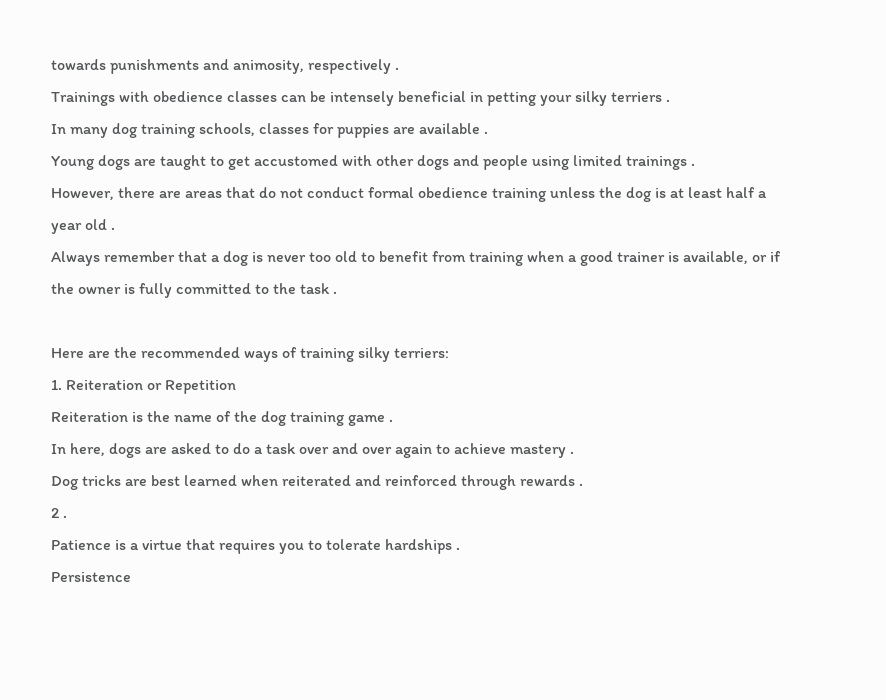towards punishments and animosity, respectively .
Trainings with obedience classes can be intensely beneficial in petting your silky terriers .
In many dog training schools, classes for puppies are available .
Young dogs are taught to get accustomed with other dogs and people using limited trainings .
However, there are areas that do not conduct formal obedience training unless the dog is at least half a year old .
Always remember that a dog is never too old to benefit from training when a good trainer is available, or if the owner is fully committed to the task .

Here are the recommended ways of training silky terriers:
1. Reiteration or Repetition
Reiteration is the name of the dog training game .
In here, dogs are asked to do a task over and over again to achieve mastery .
Dog tricks are best learned when reiterated and reinforced through rewards .
2 .
Patience is a virtue that requires you to tolerate hardships .
Persistence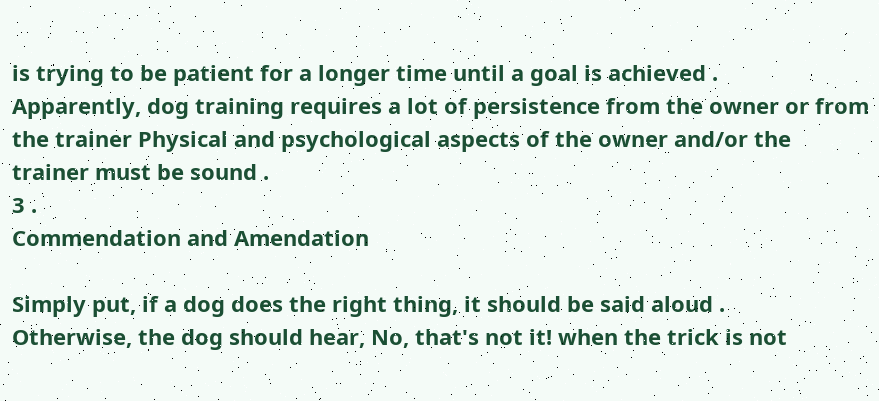is trying to be patient for a longer time until a goal is achieved .
Apparently, dog training requires a lot of persistence from the owner or from the trainer Physical and psychological aspects of the owner and/or the trainer must be sound .
3 .
Commendation and Amendation

Simply put, if a dog does the right thing, it should be said aloud .
Otherwise, the dog should hear, No, that's not it! when the trick is not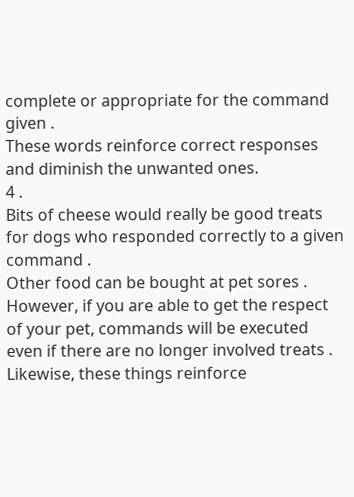complete or appropriate for the command given .
These words reinforce correct responses and diminish the unwanted ones.
4 .
Bits of cheese would really be good treats for dogs who responded correctly to a given command .
Other food can be bought at pet sores .
However, if you are able to get the respect of your pet, commands will be executed even if there are no longer involved treats .
Likewise, these things reinforce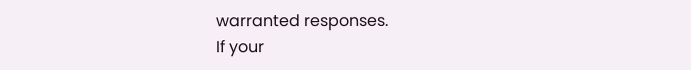warranted responses.
If your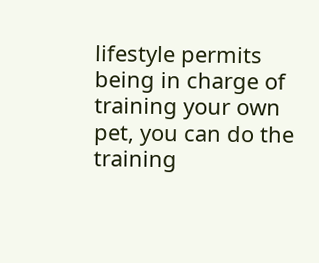lifestyle permits being in charge of training your own pet, you can do the training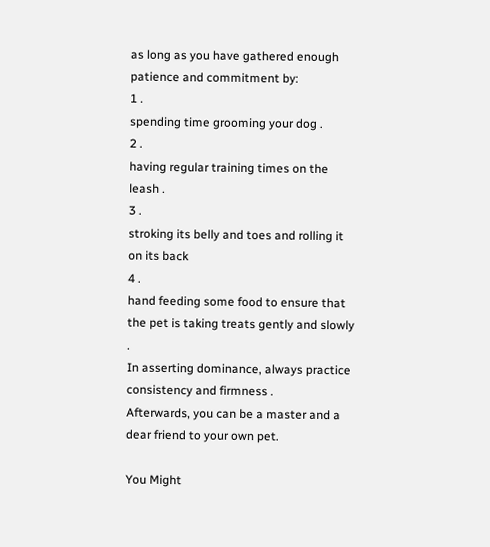as long as you have gathered enough patience and commitment by:
1 .
spending time grooming your dog .
2 .
having regular training times on the leash .
3 .
stroking its belly and toes and rolling it on its back
4 .
hand feeding some food to ensure that the pet is taking treats gently and slowly .
In asserting dominance, always practice consistency and firmness .
Afterwards, you can be a master and a dear friend to your own pet.

You Might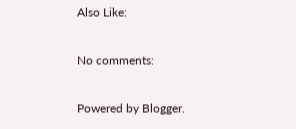Also Like:

No comments:

Powered by Blogger.